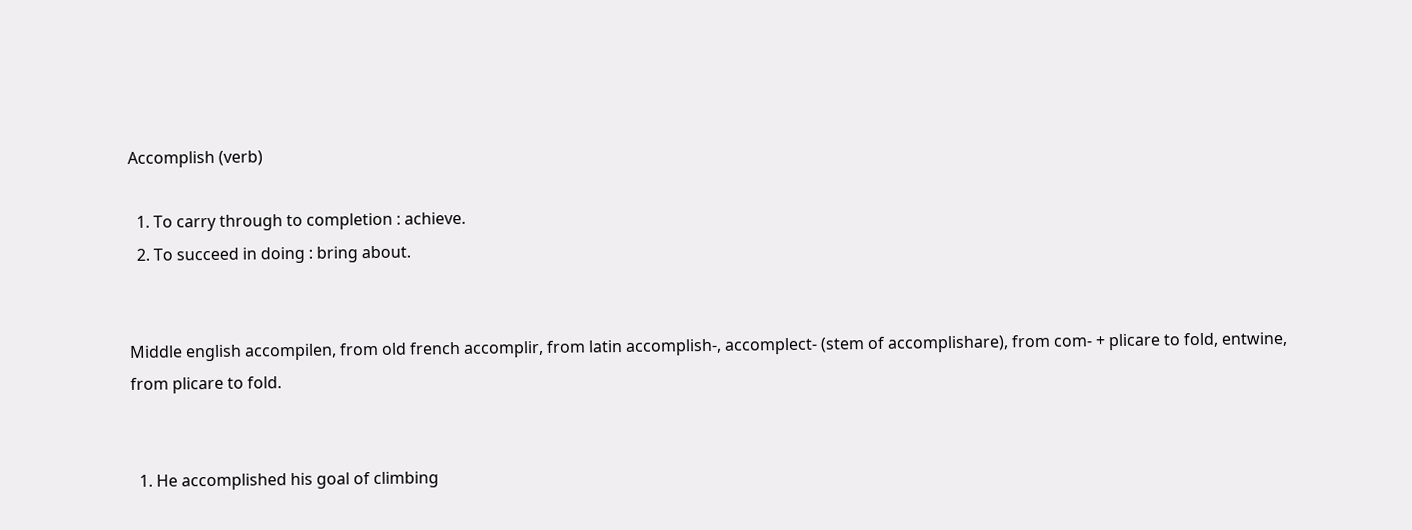Accomplish (verb)

  1. To carry through to completion : achieve.
  2. To succeed in doing : bring about.


Middle english accompilen, from old french accomplir, from latin accomplish-, accomplect- (stem of accomplishare), from com- + plicare to fold, entwine, from plicare to fold.


  1. He accomplished his goal of climbing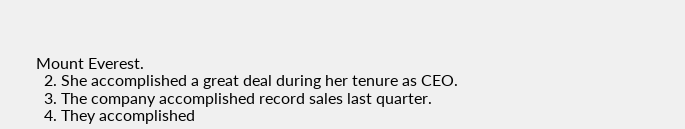Mount Everest.
  2. She accomplished a great deal during her tenure as CEO.
  3. The company accomplished record sales last quarter.
  4. They accomplished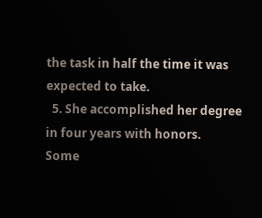the task in half the time it was expected to take.
  5. She accomplished her degree in four years with honors.
Some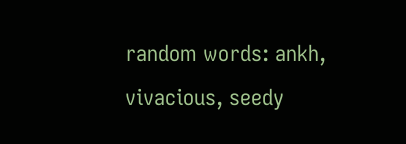random words: ankh, vivacious, seedy